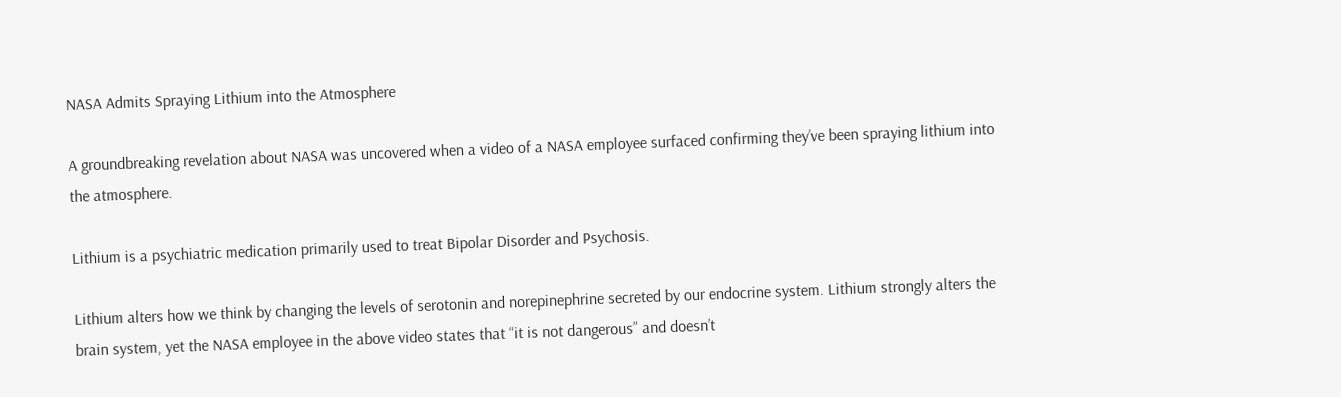NASA Admits Spraying Lithium into the Atmosphere

A groundbreaking revelation about NASA was uncovered when a video of a NASA employee surfaced confirming they’ve been spraying lithium into the atmosphere.

Lithium is a psychiatric medication primarily used to treat Bipolar Disorder and Psychosis.

Lithium alters how we think by changing the levels of serotonin and norepinephrine secreted by our endocrine system. Lithium strongly alters the brain system, yet the NASA employee in the above video states that “it is not dangerous” and doesn’t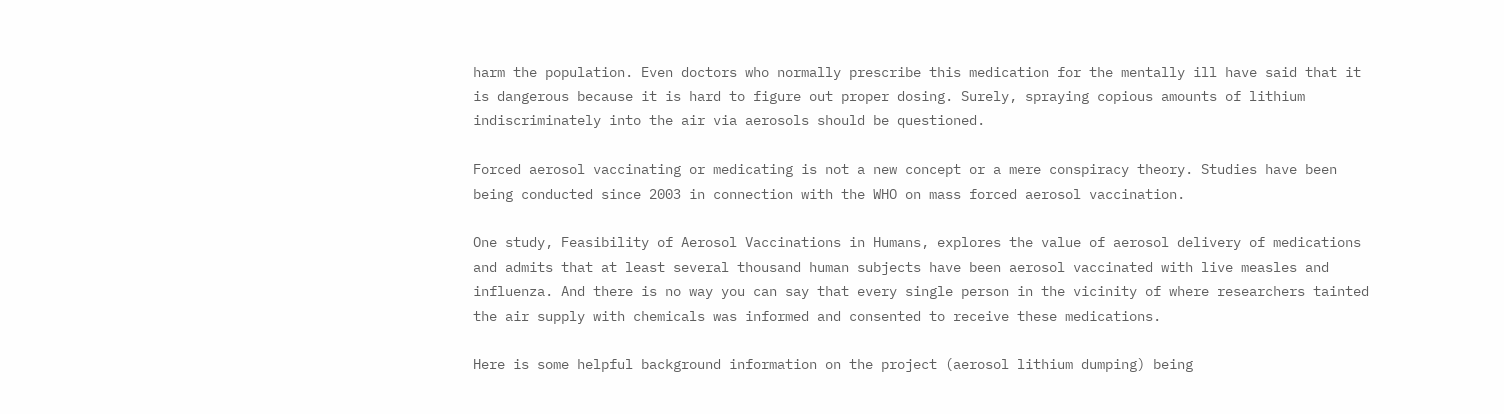harm the population. Even doctors who normally prescribe this medication for the mentally ill have said that it is dangerous because it is hard to figure out proper dosing. Surely, spraying copious amounts of lithium indiscriminately into the air via aerosols should be questioned.

Forced aerosol vaccinating or medicating is not a new concept or a mere conspiracy theory. Studies have been being conducted since 2003 in connection with the WHO on mass forced aerosol vaccination.

One study, Feasibility of Aerosol Vaccinations in Humans, explores the value of aerosol delivery of medications and admits that at least several thousand human subjects have been aerosol vaccinated with live measles and influenza. And there is no way you can say that every single person in the vicinity of where researchers tainted the air supply with chemicals was informed and consented to receive these medications.

Here is some helpful background information on the project (aerosol lithium dumping) being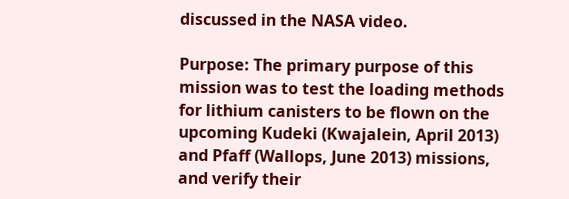discussed in the NASA video.

Purpose: The primary purpose of this mission was to test the loading methods for lithium canisters to be flown on the upcoming Kudeki (Kwajalein, April 2013) and Pfaff (Wallops, June 2013) missions, and verify their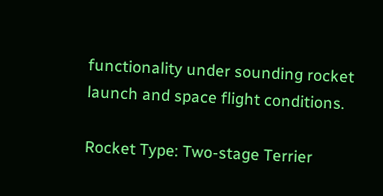functionality under sounding rocket launch and space flight conditions.

Rocket Type: Two-stage Terrier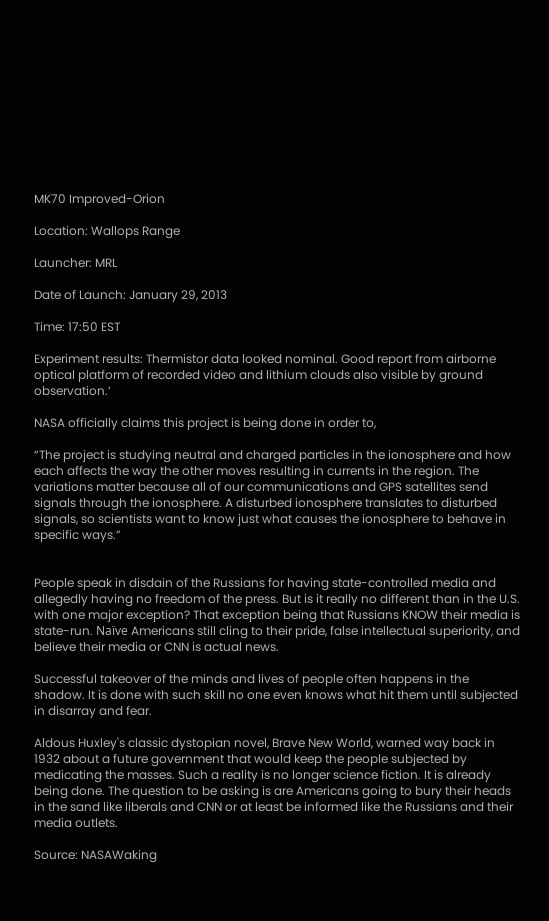MK70 Improved-Orion

Location: Wallops Range

Launcher: MRL

Date of Launch: January 29, 2013

Time: 17:50 EST

Experiment results: Thermistor data looked nominal. Good report from airborne optical platform of recorded video and lithium clouds also visible by ground observation.’

NASA officially claims this project is being done in order to,

“The project is studying neutral and charged particles in the ionosphere and how each affects the way the other moves resulting in currents in the region. The variations matter because all of our communications and GPS satellites send signals through the ionosphere. A disturbed ionosphere translates to disturbed signals, so scientists want to know just what causes the ionosphere to behave in specific ways.”


People speak in disdain of the Russians for having state-controlled media and allegedly having no freedom of the press. But is it really no different than in the U.S. with one major exception? That exception being that Russians KNOW their media is state-run. Naïve Americans still cling to their pride, false intellectual superiority, and believe their media or CNN is actual news.

Successful takeover of the minds and lives of people often happens in the shadow. It is done with such skill no one even knows what hit them until subjected in disarray and fear.

Aldous Huxley's classic dystopian novel, Brave New World, warned way back in 1932 about a future government that would keep the people subjected by medicating the masses. Such a reality is no longer science fiction. It is already being done. The question to be asking is are Americans going to bury their heads in the sand like liberals and CNN or at least be informed like the Russians and their media outlets.

Source: NASAWaking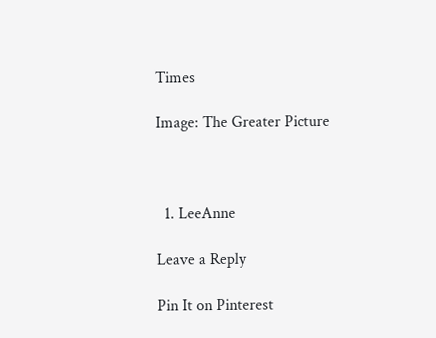Times

Image: The Greater Picture



  1. LeeAnne

Leave a Reply

Pin It on Pinterest